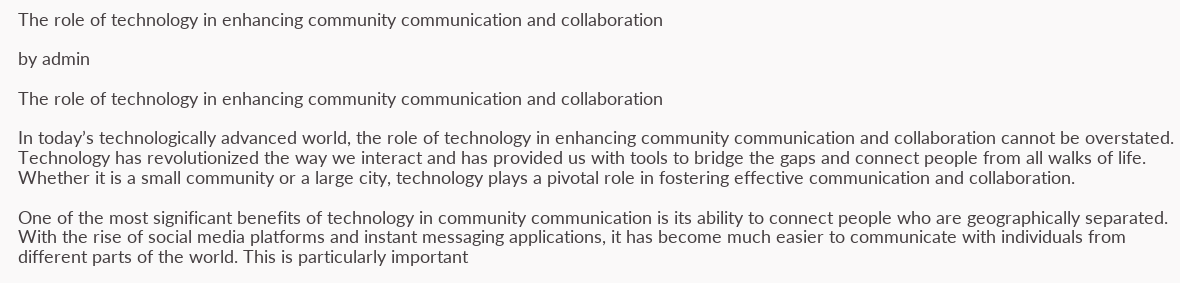The role of technology in enhancing community communication and collaboration

by admin

The role of technology in enhancing community communication and collaboration

In today’s technologically advanced world, the role of technology in enhancing community communication and collaboration cannot be overstated. Technology has revolutionized the way we interact and has provided us with tools to bridge the gaps and connect people from all walks of life. Whether it is a small community or a large city, technology plays a pivotal role in fostering effective communication and collaboration.

One of the most significant benefits of technology in community communication is its ability to connect people who are geographically separated. With the rise of social media platforms and instant messaging applications, it has become much easier to communicate with individuals from different parts of the world. This is particularly important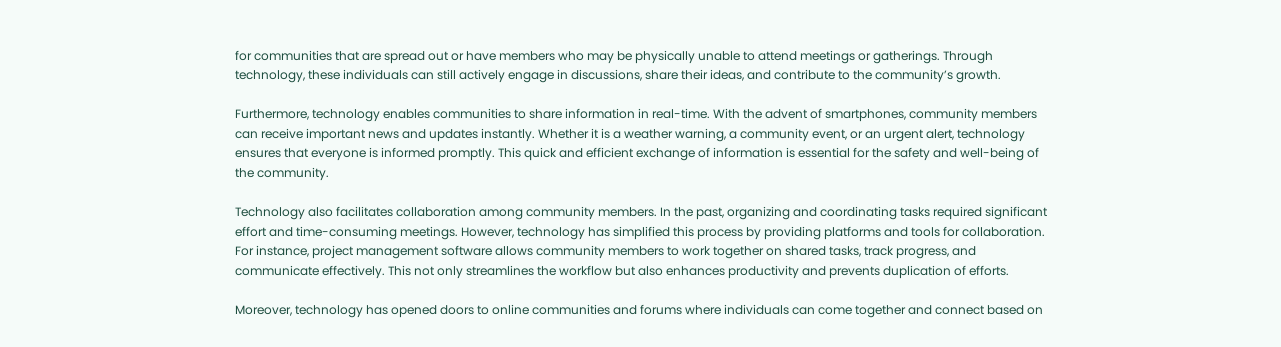for communities that are spread out or have members who may be physically unable to attend meetings or gatherings. Through technology, these individuals can still actively engage in discussions, share their ideas, and contribute to the community’s growth.

Furthermore, technology enables communities to share information in real-time. With the advent of smartphones, community members can receive important news and updates instantly. Whether it is a weather warning, a community event, or an urgent alert, technology ensures that everyone is informed promptly. This quick and efficient exchange of information is essential for the safety and well-being of the community.

Technology also facilitates collaboration among community members. In the past, organizing and coordinating tasks required significant effort and time-consuming meetings. However, technology has simplified this process by providing platforms and tools for collaboration. For instance, project management software allows community members to work together on shared tasks, track progress, and communicate effectively. This not only streamlines the workflow but also enhances productivity and prevents duplication of efforts.

Moreover, technology has opened doors to online communities and forums where individuals can come together and connect based on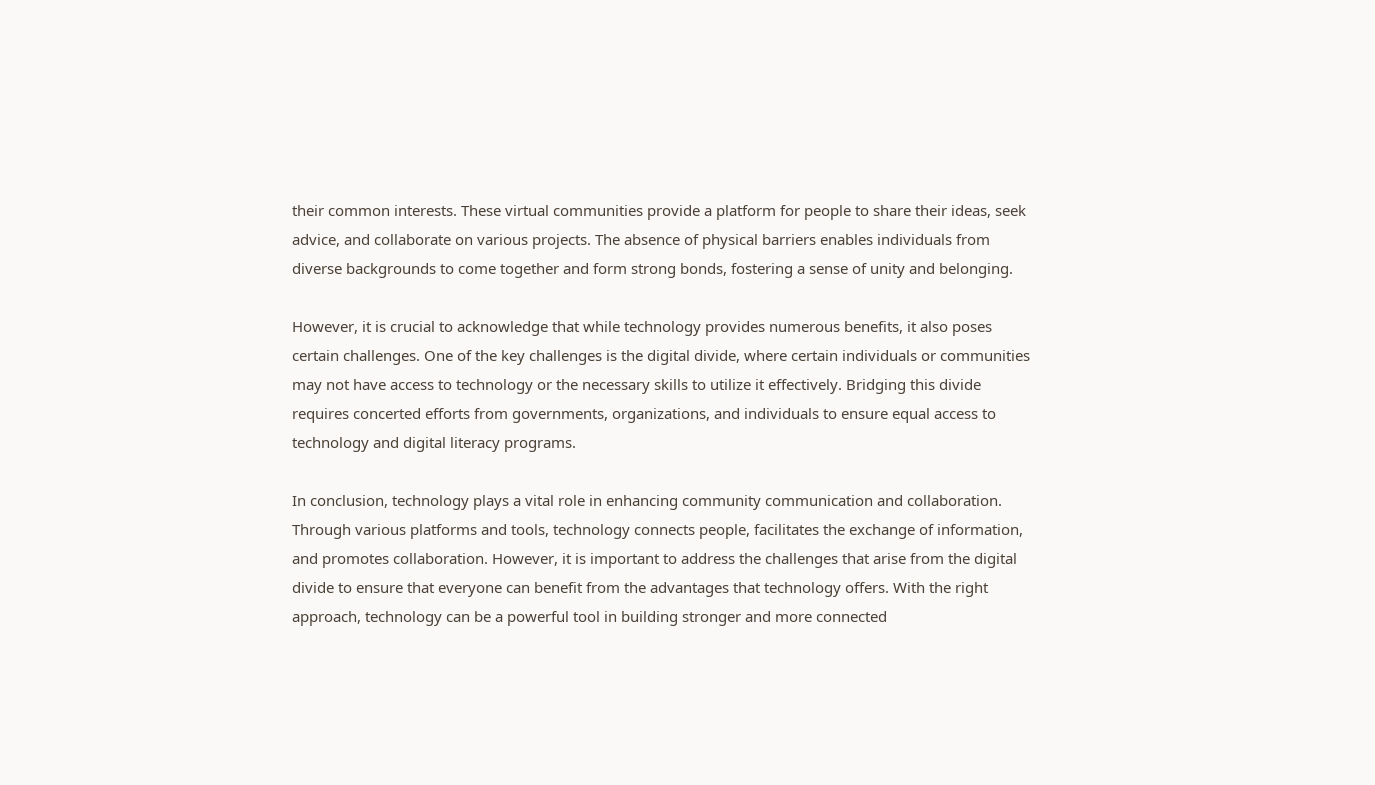their common interests. These virtual communities provide a platform for people to share their ideas, seek advice, and collaborate on various projects. The absence of physical barriers enables individuals from diverse backgrounds to come together and form strong bonds, fostering a sense of unity and belonging.

However, it is crucial to acknowledge that while technology provides numerous benefits, it also poses certain challenges. One of the key challenges is the digital divide, where certain individuals or communities may not have access to technology or the necessary skills to utilize it effectively. Bridging this divide requires concerted efforts from governments, organizations, and individuals to ensure equal access to technology and digital literacy programs.

In conclusion, technology plays a vital role in enhancing community communication and collaboration. Through various platforms and tools, technology connects people, facilitates the exchange of information, and promotes collaboration. However, it is important to address the challenges that arise from the digital divide to ensure that everyone can benefit from the advantages that technology offers. With the right approach, technology can be a powerful tool in building stronger and more connected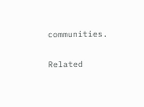communities.

Related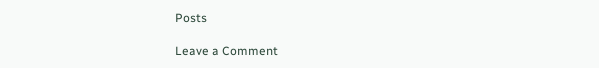Posts

Leave a Comment